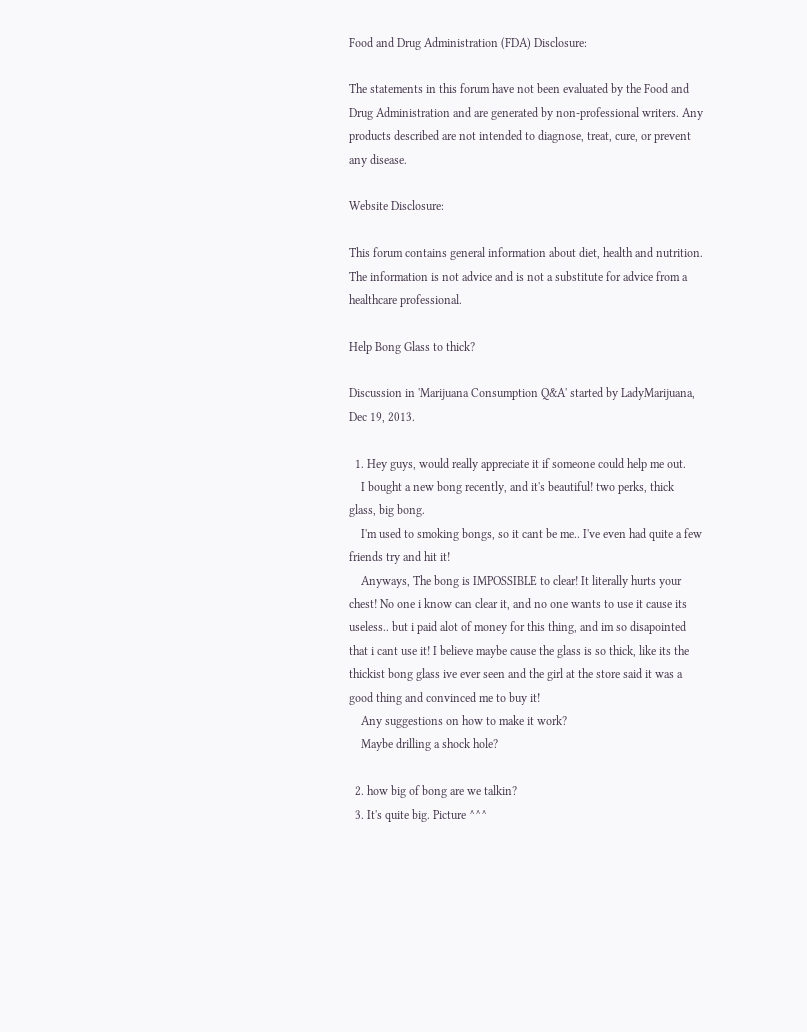Food and Drug Administration (FDA) Disclosure:

The statements in this forum have not been evaluated by the Food and Drug Administration and are generated by non-professional writers. Any products described are not intended to diagnose, treat, cure, or prevent any disease.

Website Disclosure:

This forum contains general information about diet, health and nutrition. The information is not advice and is not a substitute for advice from a healthcare professional.

Help Bong Glass to thick?

Discussion in 'Marijuana Consumption Q&A' started by LadyMarijuana, Dec 19, 2013.

  1. Hey guys, would really appreciate it if someone could help me out.
    I bought a new bong recently, and it's beautiful! two perks, thick glass, big bong.
    I'm used to smoking bongs, so it cant be me.. I've even had quite a few friends try and hit it!
    Anyways, The bong is IMPOSSIBLE to clear! It literally hurts your chest! No one i know can clear it, and no one wants to use it cause its useless.. but i paid alot of money for this thing, and im so disapointed that i cant use it! I believe maybe cause the glass is so thick, like its the thickist bong glass ive ever seen and the girl at the store said it was a good thing and convinced me to buy it!
    Any suggestions on how to make it work?
    Maybe drilling a shock hole?

  2. how big of bong are we talkin?
  3. It's quite big. Picture ^^^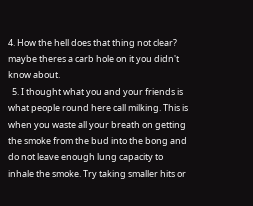4. How the hell does that thing not clear? maybe theres a carb hole on it you didn't know about.
  5. I thought what you and your friends is what people round here call milking. This is when you waste all your breath on getting the smoke from the bud into the bong and do not leave enough lung capacity to inhale the smoke. Try taking smaller hits or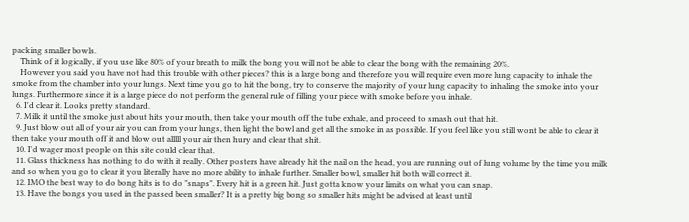packing smaller bowls.
    Think of it logically, if you use like 80% of your breath to milk the bong you will not be able to clear the bong with the remaining 20%.
    However you said you have not had this trouble with other pieces? this is a large bong and therefore you will require even more lung capacity to inhale the smoke from the chamber into your lungs. Next time you go to hit the bong, try to conserve the majority of your lung capacity to inhaling the smoke into your lungs. Furthermore since it is a large piece do not perform the general rule of filling your piece with smoke before you inhale.
  6. I'd clear it. Looks pretty standard.
  7. Milk it until the smoke just about hits your mouth, then take your mouth off the tube exhale, and proceed to smash out that hit.
  9. Just blow out all of your air you can from your lungs, then light the bowl and get all the smoke in as possible. If you feel like you still wont be able to clear it then take your mouth off it and blow out alllll your air then hury and clear that shit.
  10. I'd wager most people on this site could clear that.
  11. Glass thickness has nothing to do with it really. Other posters have already hit the nail on the head, you are running out of lung volume by the time you milk and so when you go to clear it you literally have no more ability to inhale further. Smaller bowl, smaller hit both will correct it.
  12. IMO the best way to do bong hits is to do "snaps". Every hit is a green hit. Just gotta know your limits on what you can snap.
  13. Have the bongs you used in the passed been smaller? It is a pretty big bong so smaller hits might be advised at least until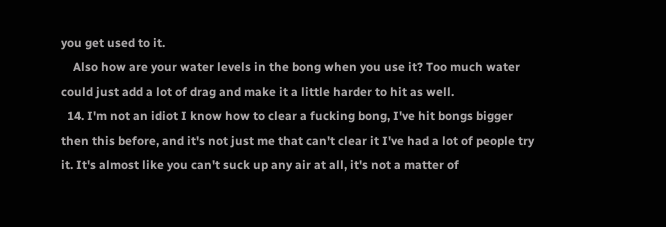you get used to it.
    Also how are your water levels in the bong when you use it? Too much water could just add a lot of drag and make it a little harder to hit as well.
  14. I'm not an idiot I know how to clear a fucking bong, I've hit bongs bigger then this before, and it's not just me that can't clear it I've had a lot of people try it. It's almost like you can't suck up any air at all, it's not a matter of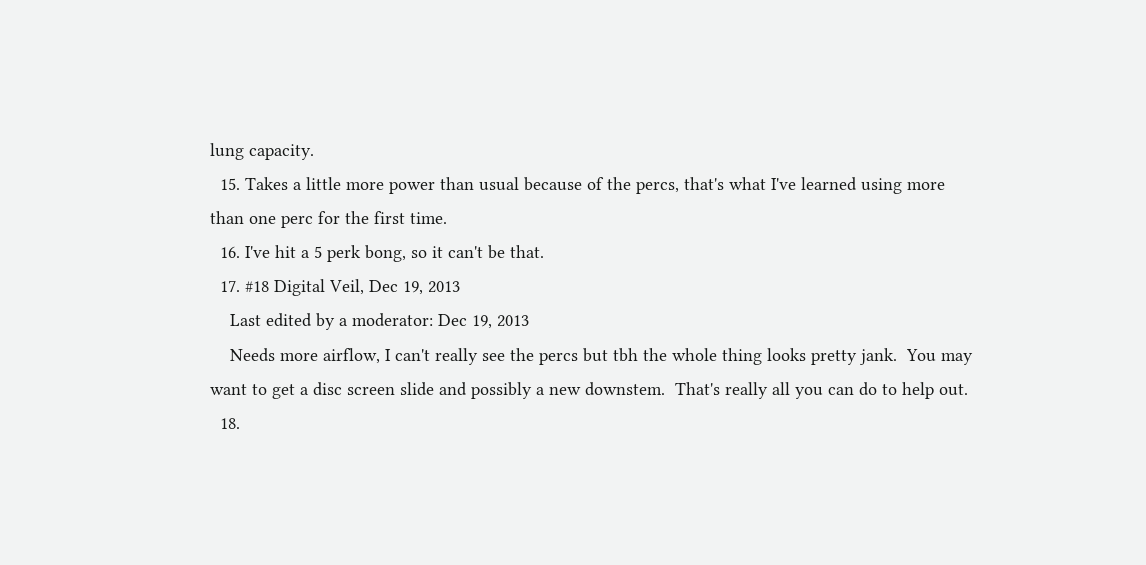lung capacity.
  15. Takes a little more power than usual because of the percs, that's what I've learned using more than one perc for the first time.
  16. I've hit a 5 perk bong, so it can't be that.
  17. #18 Digital Veil, Dec 19, 2013
    Last edited by a moderator: Dec 19, 2013
    Needs more airflow, I can't really see the percs but tbh the whole thing looks pretty jank.  You may want to get a disc screen slide and possibly a new downstem.  That's really all you can do to help out.
  18.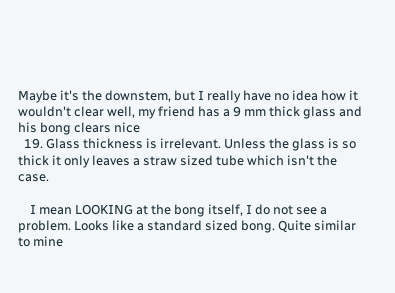Maybe it's the downstem, but I really have no idea how it wouldn't clear well, my friend has a 9 mm thick glass and his bong clears nice
  19. Glass thickness is irrelevant. Unless the glass is so thick it only leaves a straw sized tube which isn't the case.

    I mean LOOKING at the bong itself, I do not see a problem. Looks like a standard sized bong. Quite similar to mine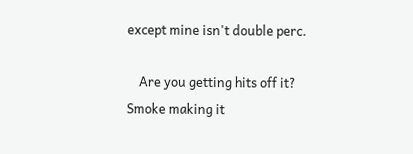except mine isn't double perc.

    Are you getting hits off it? Smoke making it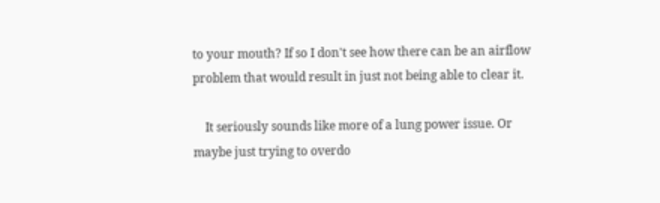to your mouth? If so I don't see how there can be an airflow problem that would result in just not being able to clear it.

    It seriously sounds like more of a lung power issue. Or maybe just trying to overdo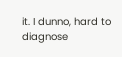it. I dunno, hard to diagnose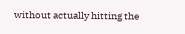without actually hitting the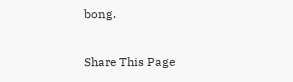bong.

Share This Page